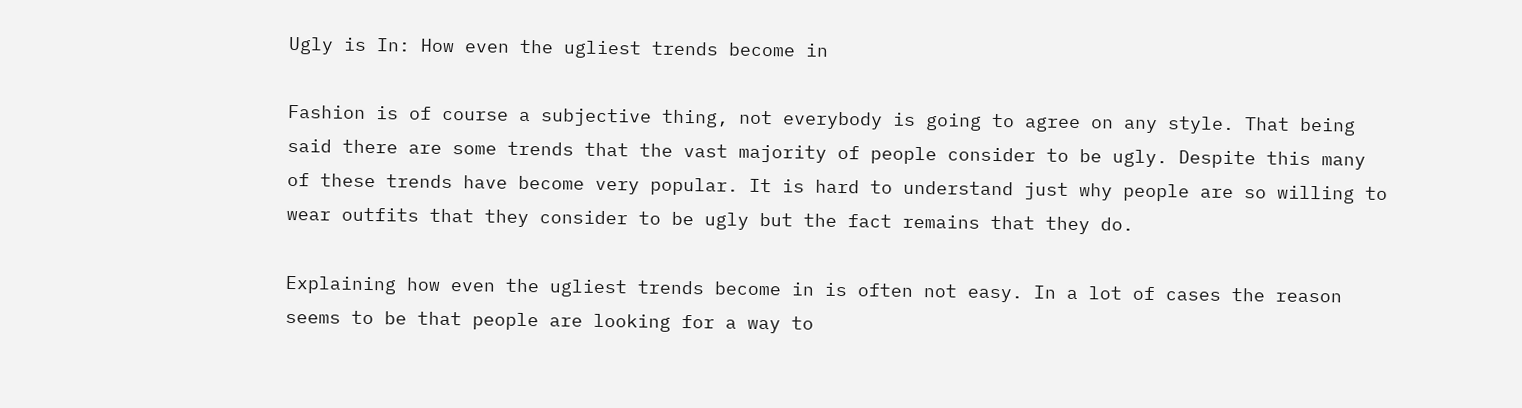Ugly is In: How even the ugliest trends become in

Fashion is of course a subjective thing, not everybody is going to agree on any style. That being said there are some trends that the vast majority of people consider to be ugly. Despite this many of these trends have become very popular. It is hard to understand just why people are so willing to wear outfits that they consider to be ugly but the fact remains that they do.

Explaining how even the ugliest trends become in is often not easy. In a lot of cases the reason seems to be that people are looking for a way to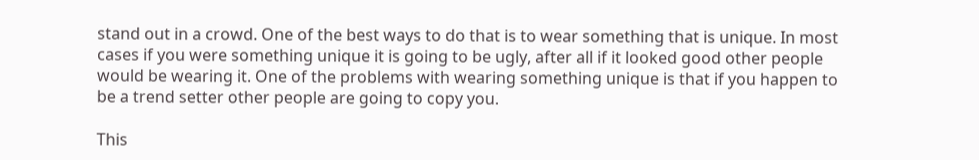stand out in a crowd. One of the best ways to do that is to wear something that is unique. In most cases if you were something unique it is going to be ugly, after all if it looked good other people would be wearing it. One of the problems with wearing something unique is that if you happen to be a trend setter other people are going to copy you.

This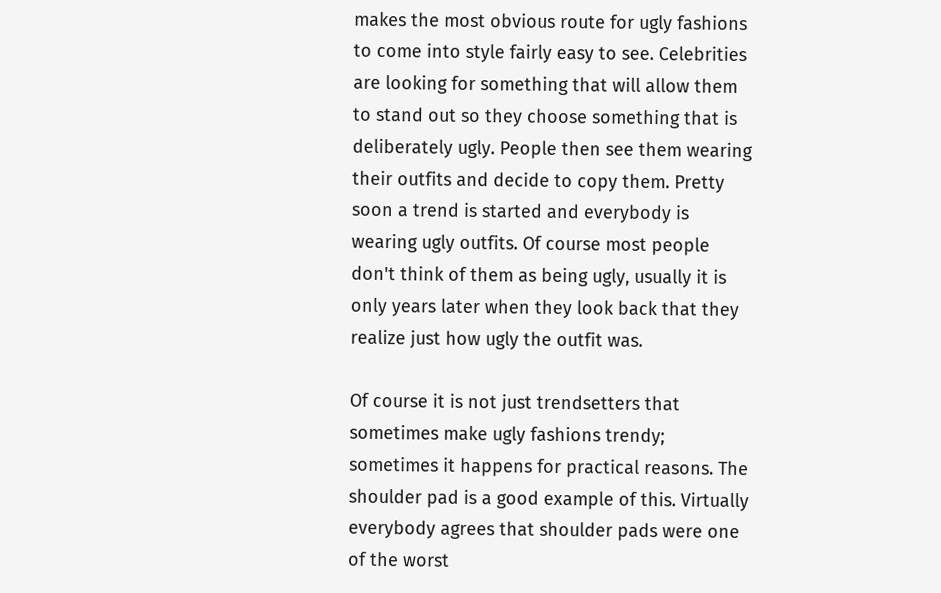makes the most obvious route for ugly fashions to come into style fairly easy to see. Celebrities are looking for something that will allow them to stand out so they choose something that is deliberately ugly. People then see them wearing their outfits and decide to copy them. Pretty soon a trend is started and everybody is wearing ugly outfits. Of course most people don't think of them as being ugly, usually it is only years later when they look back that they realize just how ugly the outfit was.

Of course it is not just trendsetters that sometimes make ugly fashions trendy; sometimes it happens for practical reasons. The shoulder pad is a good example of this. Virtually everybody agrees that shoulder pads were one of the worst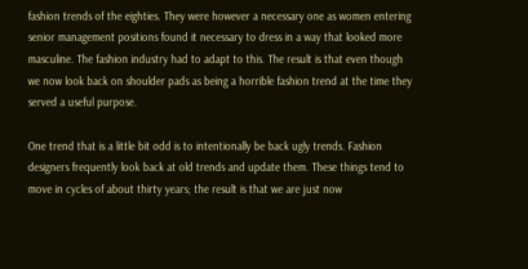fashion trends of the eighties. They were however a necessary one as women entering senior management positions found it necessary to dress in a way that looked more masculine. The fashion industry had to adapt to this. The result is that even though we now look back on shoulder pads as being a horrible fashion trend at the time they served a useful purpose.

One trend that is a little bit odd is to intentionally be back ugly trends. Fashion designers frequently look back at old trends and update them. These things tend to move in cycles of about thirty years; the result is that we are just now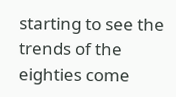starting to see the trends of the eighties come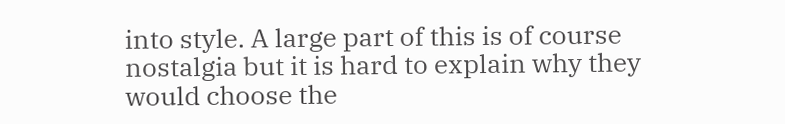into style. A large part of this is of course nostalgia but it is hard to explain why they would choose the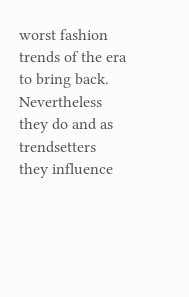worst fashion trends of the era to bring back. Nevertheless they do and as trendsetters they influence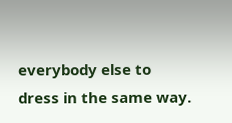everybody else to dress in the same way.